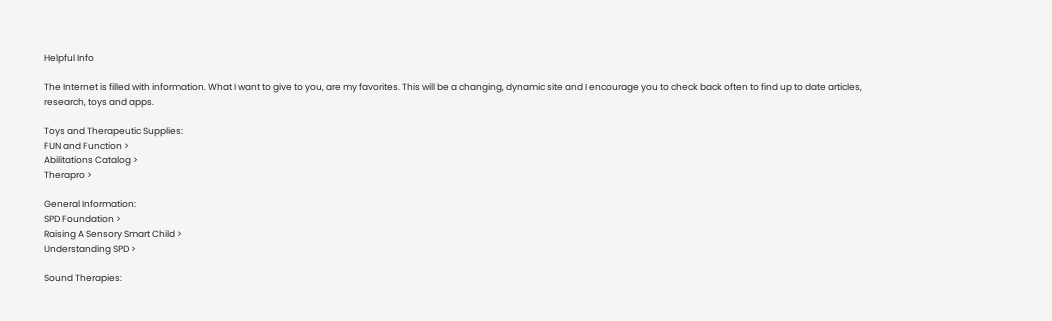Helpful Info

The Internet is filled with information. What I want to give to you, are my favorites. This will be a changing, dynamic site and I encourage you to check back often to find up to date articles, research, toys and apps.

Toys and Therapeutic Supplies:
FUN and Function >
Abilitations Catalog >
Therapro >

General Information:
SPD Foundation >
Raising A Sensory Smart Child >
Understanding SPD >

Sound Therapies: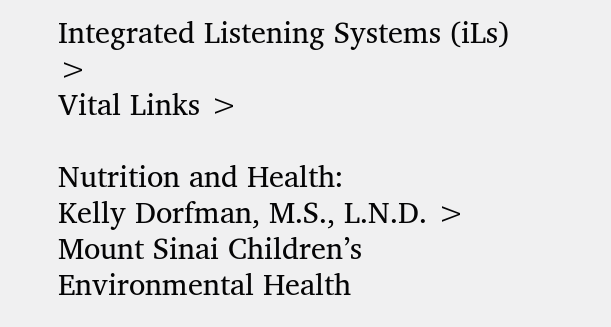Integrated Listening Systems (iLs) >
Vital Links >

Nutrition and Health:
Kelly Dorfman, M.S., L.N.D. >
Mount Sinai Children’s Environmental Health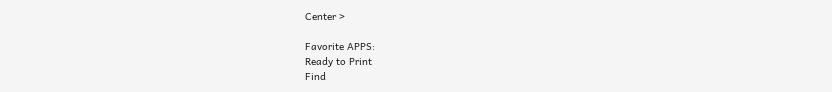Center >

Favorite APPS:
Ready to Print
Find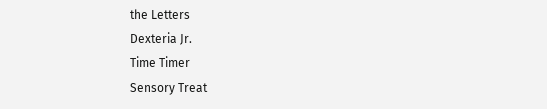the Letters
Dexteria Jr.
Time Timer
Sensory Treat